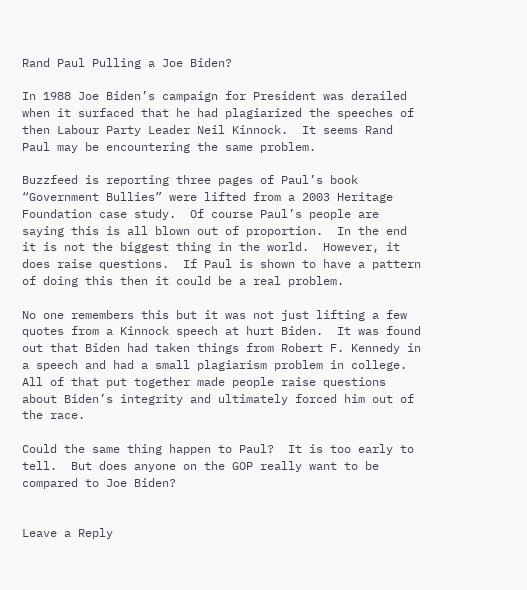Rand Paul Pulling a Joe Biden?

In 1988 Joe Biden’s campaign for President was derailed when it surfaced that he had plagiarized the speeches of then Labour Party Leader Neil Kinnock.  It seems Rand Paul may be encountering the same problem.

Buzzfeed is reporting three pages of Paul’s book “Government Bullies” were lifted from a 2003 Heritage Foundation case study.  Of course Paul’s people are saying this is all blown out of proportion.  In the end it is not the biggest thing in the world.  However, it does raise questions.  If Paul is shown to have a pattern of doing this then it could be a real problem.

No one remembers this but it was not just lifting a few quotes from a Kinnock speech at hurt Biden.  It was found out that Biden had taken things from Robert F. Kennedy in a speech and had a small plagiarism problem in college.  All of that put together made people raise questions about Biden’s integrity and ultimately forced him out of the race.

Could the same thing happen to Paul?  It is too early to tell.  But does anyone on the GOP really want to be compared to Joe Biden?


Leave a Reply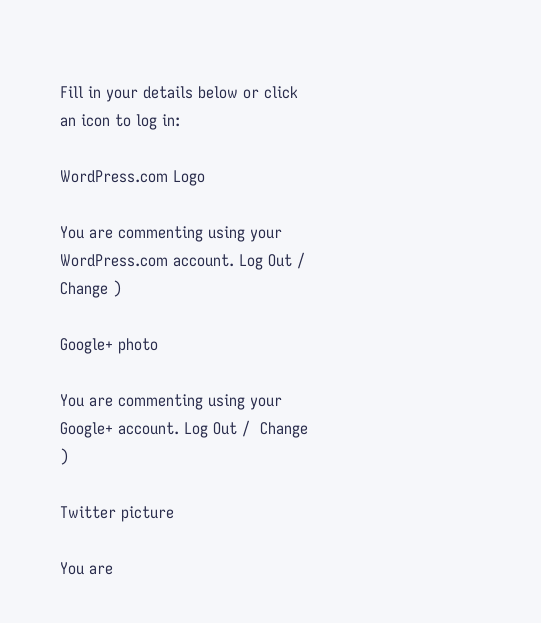Fill in your details below or click an icon to log in:

WordPress.com Logo

You are commenting using your WordPress.com account. Log Out /  Change )

Google+ photo

You are commenting using your Google+ account. Log Out /  Change )

Twitter picture

You are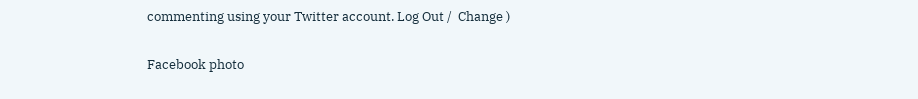commenting using your Twitter account. Log Out /  Change )

Facebook photo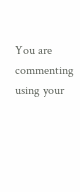You are commenting using your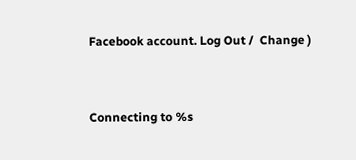Facebook account. Log Out /  Change )


Connecting to %s